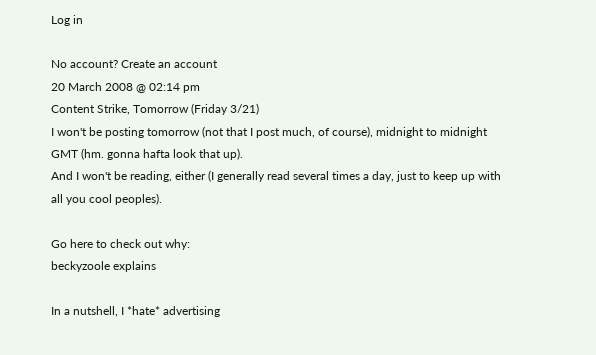Log in

No account? Create an account
20 March 2008 @ 02:14 pm
Content Strike, Tomorrow (Friday 3/21)
I won't be posting tomorrow (not that I post much, of course), midnight to midnight GMT (hm. gonna hafta look that up).
And I won't be reading, either (I generally read several times a day, just to keep up with all you cool peoples).

Go here to check out why:
beckyzoole explains

In a nutshell, I *hate* advertising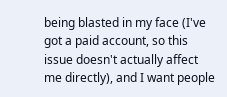being blasted in my face (I've got a paid account, so this issue doesn't actually affect me directly), and I want people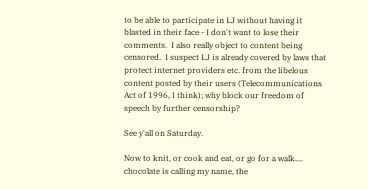to be able to participate in LJ without having it blasted in their face - I don't want to lose their comments.  I also really object to content being censored.  I suspect LJ is already covered by laws that protect internet providers etc. from the libelous content posted by their users (Telecommunications Act of 1996, I think); why block our freedom of speech by further censorship?

See y'all on Saturday.

Now to knit, or cook and eat, or go for a walk.... chocolate is calling my name, the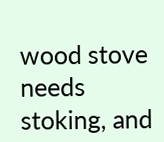wood stove needs stoking, and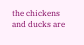the chickens and ducks are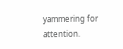yammering for attention.